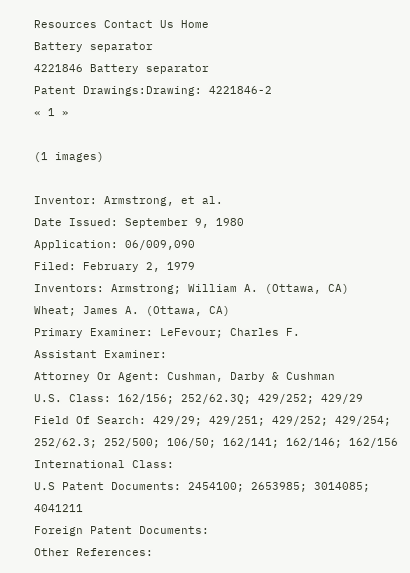Resources Contact Us Home
Battery separator
4221846 Battery separator
Patent Drawings:Drawing: 4221846-2
« 1 »

(1 images)

Inventor: Armstrong, et al.
Date Issued: September 9, 1980
Application: 06/009,090
Filed: February 2, 1979
Inventors: Armstrong; William A. (Ottawa, CA)
Wheat; James A. (Ottawa, CA)
Primary Examiner: LeFevour; Charles F.
Assistant Examiner:
Attorney Or Agent: Cushman, Darby & Cushman
U.S. Class: 162/156; 252/62.3Q; 429/252; 429/29
Field Of Search: 429/29; 429/251; 429/252; 429/254; 252/62.3; 252/500; 106/50; 162/141; 162/146; 162/156
International Class:
U.S Patent Documents: 2454100; 2653985; 3014085; 4041211
Foreign Patent Documents:
Other References: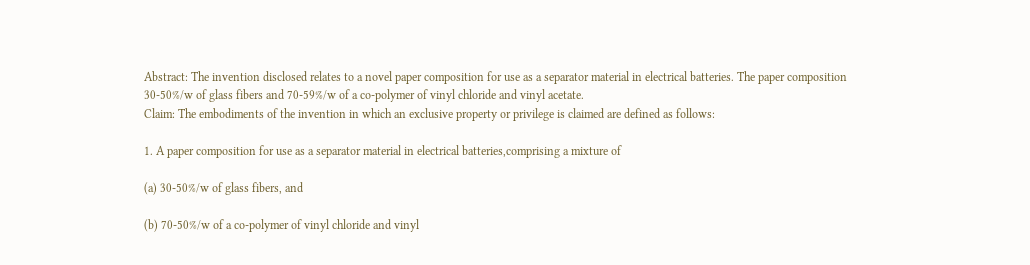Abstract: The invention disclosed relates to a novel paper composition for use as a separator material in electrical batteries. The paper composition 30-50%/w of glass fibers and 70-59%/w of a co-polymer of vinyl chloride and vinyl acetate.
Claim: The embodiments of the invention in which an exclusive property or privilege is claimed are defined as follows:

1. A paper composition for use as a separator material in electrical batteries,comprising a mixture of

(a) 30-50%/w of glass fibers, and

(b) 70-50%/w of a co-polymer of vinyl chloride and vinyl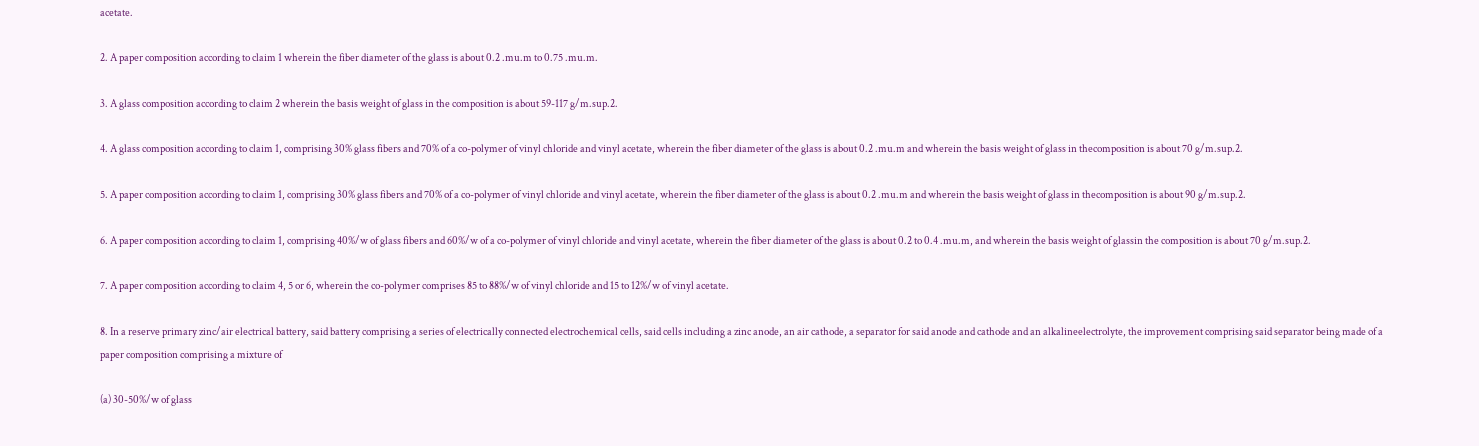acetate.

2. A paper composition according to claim 1 wherein the fiber diameter of the glass is about 0.2 .mu.m to 0.75 .mu.m.

3. A glass composition according to claim 2 wherein the basis weight of glass in the composition is about 59-117 g/m.sup.2.

4. A glass composition according to claim 1, comprising 30% glass fibers and 70% of a co-polymer of vinyl chloride and vinyl acetate, wherein the fiber diameter of the glass is about 0.2 .mu.m and wherein the basis weight of glass in thecomposition is about 70 g/m.sup.2.

5. A paper composition according to claim 1, comprising 30% glass fibers and 70% of a co-polymer of vinyl chloride and vinyl acetate, wherein the fiber diameter of the glass is about 0.2 .mu.m and wherein the basis weight of glass in thecomposition is about 90 g/m.sup.2.

6. A paper composition according to claim 1, comprising 40%/w of glass fibers and 60%/w of a co-polymer of vinyl chloride and vinyl acetate, wherein the fiber diameter of the glass is about 0.2 to 0.4 .mu.m, and wherein the basis weight of glassin the composition is about 70 g/m.sup.2.

7. A paper composition according to claim 4, 5 or 6, wherein the co-polymer comprises 85 to 88%/w of vinyl chloride and 15 to 12%/w of vinyl acetate.

8. In a reserve primary zinc/air electrical battery, said battery comprising a series of electrically connected electrochemical cells, said cells including a zinc anode, an air cathode, a separator for said anode and cathode and an alkalineelectrolyte, the improvement comprising said separator being made of a paper composition comprising a mixture of

(a) 30-50%/w of glass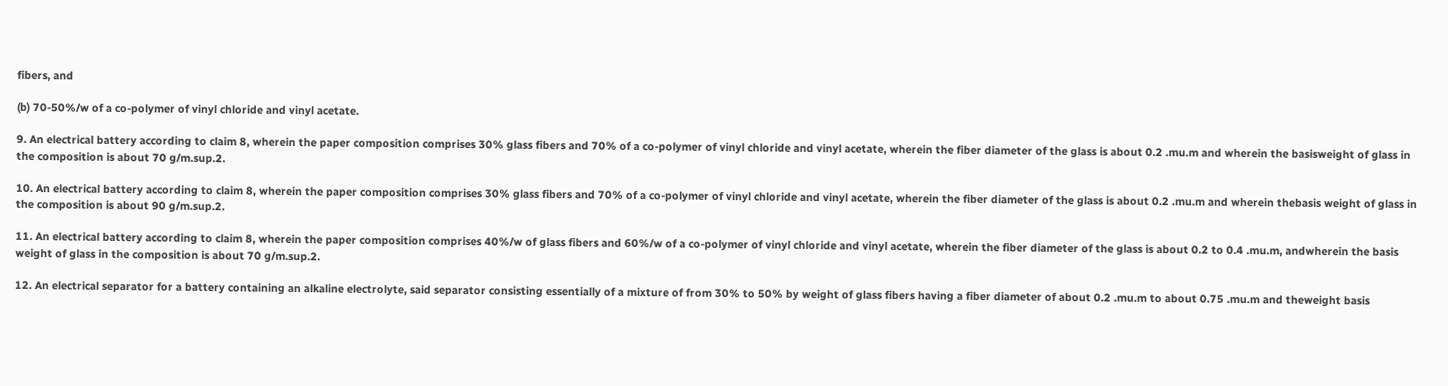fibers, and

(b) 70-50%/w of a co-polymer of vinyl chloride and vinyl acetate.

9. An electrical battery according to claim 8, wherein the paper composition comprises 30% glass fibers and 70% of a co-polymer of vinyl chloride and vinyl acetate, wherein the fiber diameter of the glass is about 0.2 .mu.m and wherein the basisweight of glass in the composition is about 70 g/m.sup.2.

10. An electrical battery according to claim 8, wherein the paper composition comprises 30% glass fibers and 70% of a co-polymer of vinyl chloride and vinyl acetate, wherein the fiber diameter of the glass is about 0.2 .mu.m and wherein thebasis weight of glass in the composition is about 90 g/m.sup.2.

11. An electrical battery according to claim 8, wherein the paper composition comprises 40%/w of glass fibers and 60%/w of a co-polymer of vinyl chloride and vinyl acetate, wherein the fiber diameter of the glass is about 0.2 to 0.4 .mu.m, andwherein the basis weight of glass in the composition is about 70 g/m.sup.2.

12. An electrical separator for a battery containing an alkaline electrolyte, said separator consisting essentially of a mixture of from 30% to 50% by weight of glass fibers having a fiber diameter of about 0.2 .mu.m to about 0.75 .mu.m and theweight basis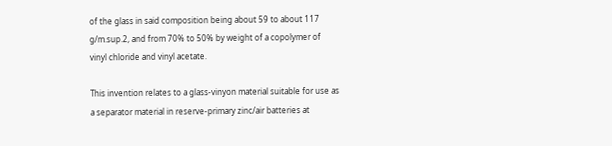of the glass in said composition being about 59 to about 117 g/m.sup.2, and from 70% to 50% by weight of a copolymer of vinyl chloride and vinyl acetate.

This invention relates to a glass-vinyon material suitable for use as a separator material in reserve-primary zinc/air batteries at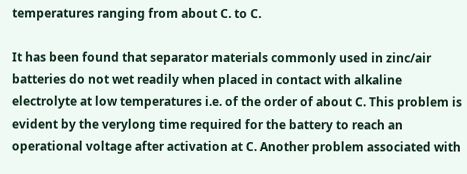temperatures ranging from about C. to C.

It has been found that separator materials commonly used in zinc/air batteries do not wet readily when placed in contact with alkaline electrolyte at low temperatures i.e. of the order of about C. This problem is evident by the verylong time required for the battery to reach an operational voltage after activation at C. Another problem associated with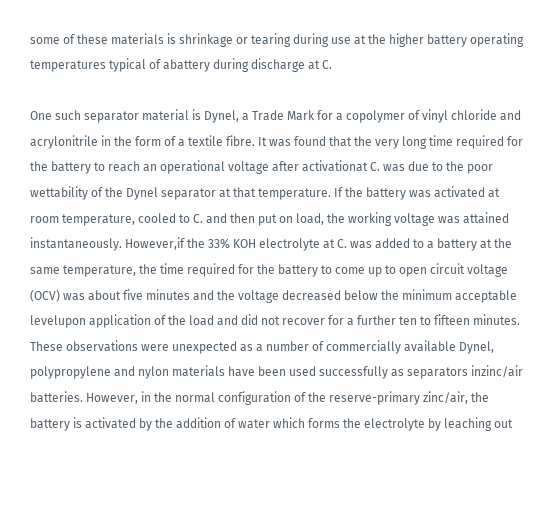some of these materials is shrinkage or tearing during use at the higher battery operating temperatures typical of abattery during discharge at C.

One such separator material is Dynel, a Trade Mark for a copolymer of vinyl chloride and acrylonitrile in the form of a textile fibre. It was found that the very long time required for the battery to reach an operational voltage after activationat C. was due to the poor wettability of the Dynel separator at that temperature. If the battery was activated at room temperature, cooled to C. and then put on load, the working voltage was attained instantaneously. However,if the 33% KOH electrolyte at C. was added to a battery at the same temperature, the time required for the battery to come up to open circuit voltage (OCV) was about five minutes and the voltage decreased below the minimum acceptable levelupon application of the load and did not recover for a further ten to fifteen minutes. These observations were unexpected as a number of commercially available Dynel, polypropylene and nylon materials have been used successfully as separators inzinc/air batteries. However, in the normal configuration of the reserve-primary zinc/air, the battery is activated by the addition of water which forms the electrolyte by leaching out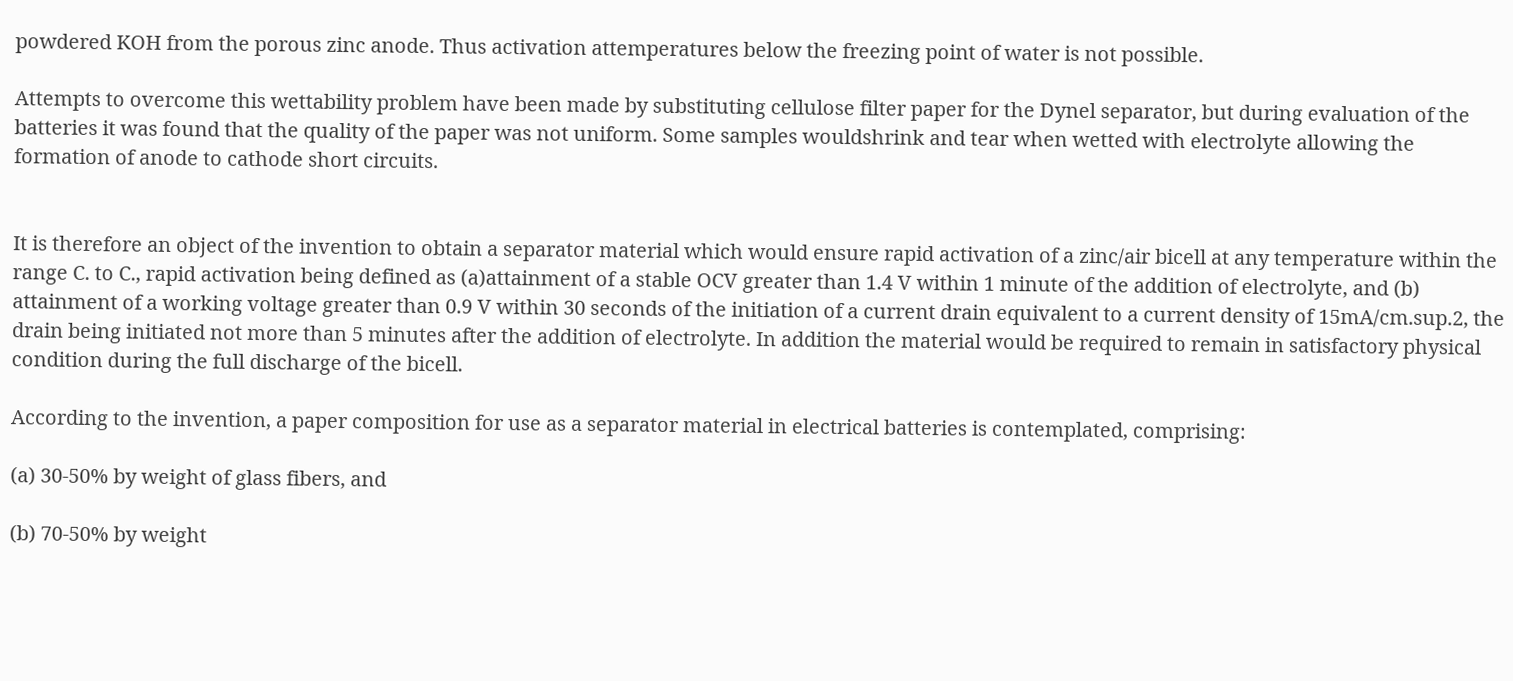powdered KOH from the porous zinc anode. Thus activation attemperatures below the freezing point of water is not possible.

Attempts to overcome this wettability problem have been made by substituting cellulose filter paper for the Dynel separator, but during evaluation of the batteries it was found that the quality of the paper was not uniform. Some samples wouldshrink and tear when wetted with electrolyte allowing the formation of anode to cathode short circuits.


It is therefore an object of the invention to obtain a separator material which would ensure rapid activation of a zinc/air bicell at any temperature within the range C. to C., rapid activation being defined as (a)attainment of a stable OCV greater than 1.4 V within 1 minute of the addition of electrolyte, and (b) attainment of a working voltage greater than 0.9 V within 30 seconds of the initiation of a current drain equivalent to a current density of 15mA/cm.sup.2, the drain being initiated not more than 5 minutes after the addition of electrolyte. In addition the material would be required to remain in satisfactory physical condition during the full discharge of the bicell.

According to the invention, a paper composition for use as a separator material in electrical batteries is contemplated, comprising:

(a) 30-50% by weight of glass fibers, and

(b) 70-50% by weight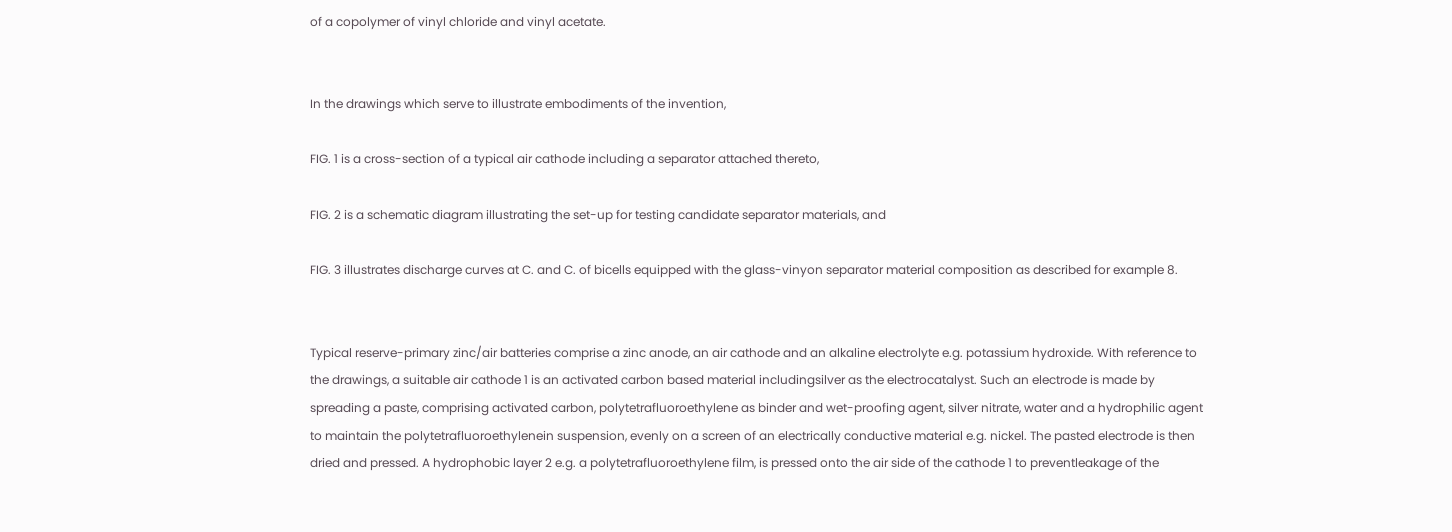of a copolymer of vinyl chloride and vinyl acetate.


In the drawings which serve to illustrate embodiments of the invention,

FIG. 1 is a cross-section of a typical air cathode including a separator attached thereto,

FIG. 2 is a schematic diagram illustrating the set-up for testing candidate separator materials, and

FIG. 3 illustrates discharge curves at C. and C. of bicells equipped with the glass-vinyon separator material composition as described for example 8.


Typical reserve-primary zinc/air batteries comprise a zinc anode, an air cathode and an alkaline electrolyte e.g. potassium hydroxide. With reference to the drawings, a suitable air cathode 1 is an activated carbon based material includingsilver as the electrocatalyst. Such an electrode is made by spreading a paste, comprising activated carbon, polytetrafluoroethylene as binder and wet-proofing agent, silver nitrate, water and a hydrophilic agent to maintain the polytetrafluoroethylenein suspension, evenly on a screen of an electrically conductive material e.g. nickel. The pasted electrode is then dried and pressed. A hydrophobic layer 2 e.g. a polytetrafluoroethylene film, is pressed onto the air side of the cathode 1 to preventleakage of the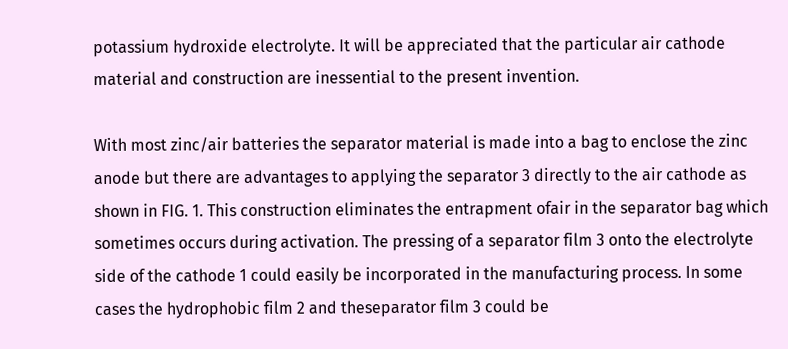potassium hydroxide electrolyte. It will be appreciated that the particular air cathode material and construction are inessential to the present invention.

With most zinc/air batteries the separator material is made into a bag to enclose the zinc anode but there are advantages to applying the separator 3 directly to the air cathode as shown in FIG. 1. This construction eliminates the entrapment ofair in the separator bag which sometimes occurs during activation. The pressing of a separator film 3 onto the electrolyte side of the cathode 1 could easily be incorporated in the manufacturing process. In some cases the hydrophobic film 2 and theseparator film 3 could be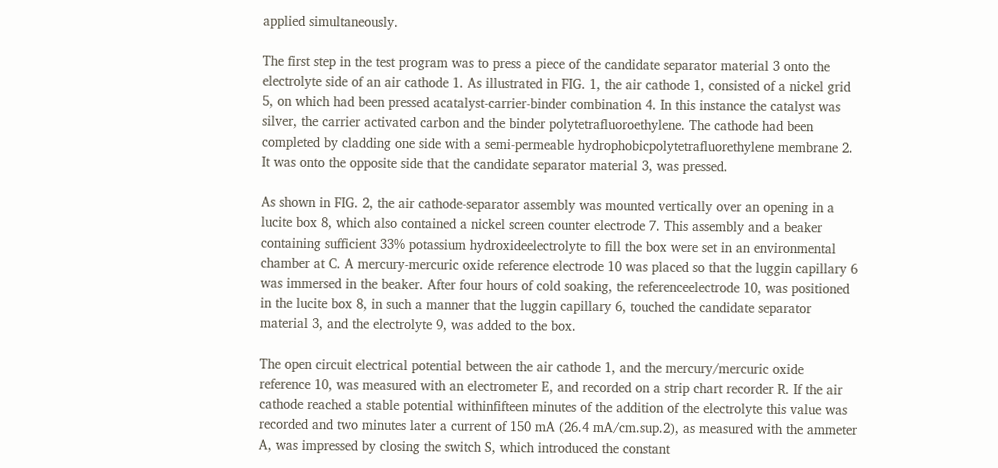applied simultaneously.

The first step in the test program was to press a piece of the candidate separator material 3 onto the electrolyte side of an air cathode 1. As illustrated in FIG. 1, the air cathode 1, consisted of a nickel grid 5, on which had been pressed acatalyst-carrier-binder combination 4. In this instance the catalyst was silver, the carrier activated carbon and the binder polytetrafluoroethylene. The cathode had been completed by cladding one side with a semi-permeable hydrophobicpolytetrafluorethylene membrane 2. It was onto the opposite side that the candidate separator material 3, was pressed.

As shown in FIG. 2, the air cathode-separator assembly was mounted vertically over an opening in a lucite box 8, which also contained a nickel screen counter electrode 7. This assembly and a beaker containing sufficient 33% potassium hydroxideelectrolyte to fill the box were set in an environmental chamber at C. A mercury-mercuric oxide reference electrode 10 was placed so that the luggin capillary 6 was immersed in the beaker. After four hours of cold soaking, the referenceelectrode 10, was positioned in the lucite box 8, in such a manner that the luggin capillary 6, touched the candidate separator material 3, and the electrolyte 9, was added to the box.

The open circuit electrical potential between the air cathode 1, and the mercury/mercuric oxide reference 10, was measured with an electrometer E, and recorded on a strip chart recorder R. If the air cathode reached a stable potential withinfifteen minutes of the addition of the electrolyte this value was recorded and two minutes later a current of 150 mA (26.4 mA/cm.sup.2), as measured with the ammeter A, was impressed by closing the switch S, which introduced the constant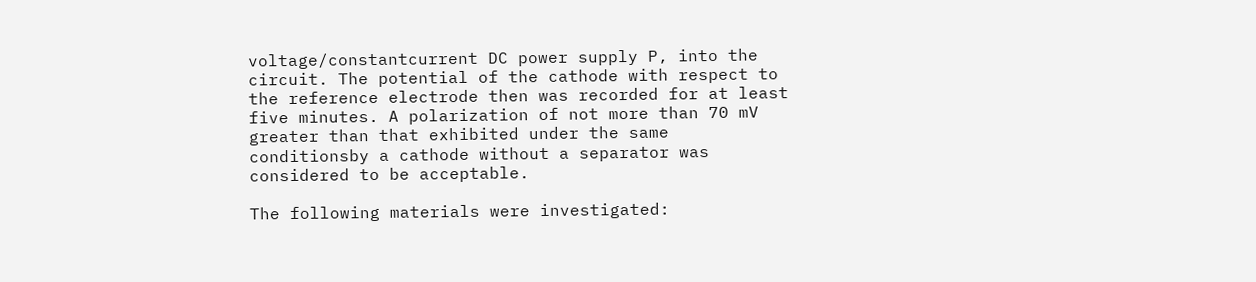voltage/constantcurrent DC power supply P, into the circuit. The potential of the cathode with respect to the reference electrode then was recorded for at least five minutes. A polarization of not more than 70 mV greater than that exhibited under the same conditionsby a cathode without a separator was considered to be acceptable.

The following materials were investigated: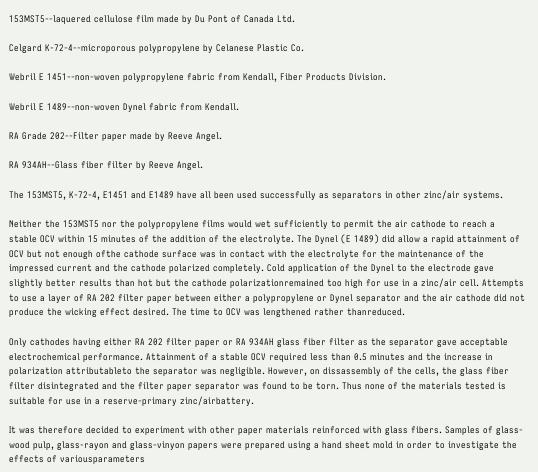153MST5--laquered cellulose film made by Du Pont of Canada Ltd.

Celgard K-72-4--microporous polypropylene by Celanese Plastic Co.

Webril E 1451--non-woven polypropylene fabric from Kendall, Fiber Products Division.

Webril E 1489--non-woven Dynel fabric from Kendall.

RA Grade 202--Filter paper made by Reeve Angel.

RA 934AH--Glass fiber filter by Reeve Angel.

The 153MST5, K-72-4, E1451 and E1489 have all been used successfully as separators in other zinc/air systems.

Neither the 153MST5 nor the polypropylene films would wet sufficiently to permit the air cathode to reach a stable OCV within 15 minutes of the addition of the electrolyte. The Dynel (E 1489) did allow a rapid attainment of OCV but not enough ofthe cathode surface was in contact with the electrolyte for the maintenance of the impressed current and the cathode polarized completely. Cold application of the Dynel to the electrode gave slightly better results than hot but the cathode polarizationremained too high for use in a zinc/air cell. Attempts to use a layer of RA 202 filter paper between either a polypropylene or Dynel separator and the air cathode did not produce the wicking effect desired. The time to OCV was lengthened rather thanreduced.

Only cathodes having either RA 202 filter paper or RA 934AH glass fiber filter as the separator gave acceptable electrochemical performance. Attainment of a stable OCV required less than 0.5 minutes and the increase in polarization attributableto the separator was negligible. However, on dissassembly of the cells, the glass fiber filter disintegrated and the filter paper separator was found to be torn. Thus none of the materials tested is suitable for use in a reserve-primary zinc/airbattery.

It was therefore decided to experiment with other paper materials reinforced with glass fibers. Samples of glass-wood pulp, glass-rayon and glass-vinyon papers were prepared using a hand sheet mold in order to investigate the effects of variousparameters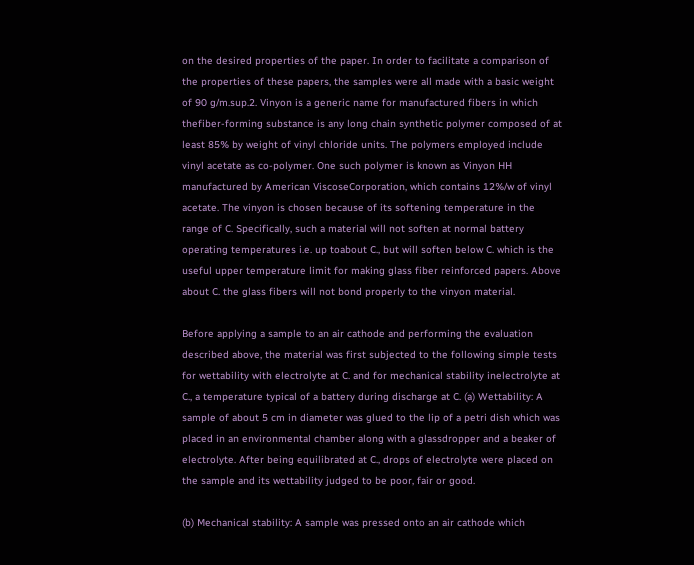on the desired properties of the paper. In order to facilitate a comparison of the properties of these papers, the samples were all made with a basic weight of 90 g/m.sup.2. Vinyon is a generic name for manufactured fibers in which thefiber-forming substance is any long chain synthetic polymer composed of at least 85% by weight of vinyl chloride units. The polymers employed include vinyl acetate as co-polymer. One such polymer is known as Vinyon HH manufactured by American ViscoseCorporation, which contains 12%/w of vinyl acetate. The vinyon is chosen because of its softening temperature in the range of C. Specifically, such a material will not soften at normal battery operating temperatures i.e. up toabout C., but will soften below C. which is the useful upper temperature limit for making glass fiber reinforced papers. Above about C. the glass fibers will not bond properly to the vinyon material.

Before applying a sample to an air cathode and performing the evaluation described above, the material was first subjected to the following simple tests for wettability with electrolyte at C. and for mechanical stability inelectrolyte at C., a temperature typical of a battery during discharge at C. (a) Wettability: A sample of about 5 cm in diameter was glued to the lip of a petri dish which was placed in an environmental chamber along with a glassdropper and a beaker of electrolyte. After being equilibrated at C., drops of electrolyte were placed on the sample and its wettability judged to be poor, fair or good.

(b) Mechanical stability: A sample was pressed onto an air cathode which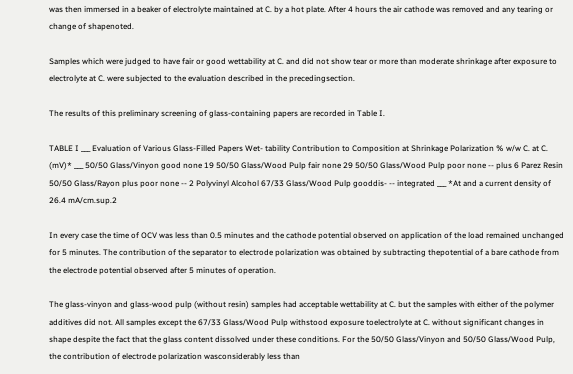was then immersed in a beaker of electrolyte maintained at C. by a hot plate. After 4 hours the air cathode was removed and any tearing or change of shapenoted.

Samples which were judged to have fair or good wettability at C. and did not show tear or more than moderate shrinkage after exposure to electrolyte at C. were subjected to the evaluation described in the precedingsection.

The results of this preliminary screening of glass-containing papers are recorded in Table I.

TABLE I ___ Evaluation of Various Glass-Filled Papers Wet- tability Contribution to Composition at Shrinkage Polarization % w/w C. at C. (mV)* ___ 50/50 Glass/Vinyon good none 19 50/50 Glass/Wood Pulp fair none 29 50/50 Glass/Wood Pulp poor none -- plus 6 Parez Resin 50/50 Glass/Rayon plus poor none -- 2 Polyvinyl Alcohol 67/33 Glass/Wood Pulp gooddis- -- integrated ___ *At and a current density of 26.4 mA/cm.sup.2

In every case the time of OCV was less than 0.5 minutes and the cathode potential observed on application of the load remained unchanged for 5 minutes. The contribution of the separator to electrode polarization was obtained by subtracting thepotential of a bare cathode from the electrode potential observed after 5 minutes of operation.

The glass-vinyon and glass-wood pulp (without resin) samples had acceptable wettability at C. but the samples with either of the polymer additives did not. All samples except the 67/33 Glass/Wood Pulp withstood exposure toelectrolyte at C. without significant changes in shape despite the fact that the glass content dissolved under these conditions. For the 50/50 Glass/Vinyon and 50/50 Glass/Wood Pulp, the contribution of electrode polarization wasconsiderably less than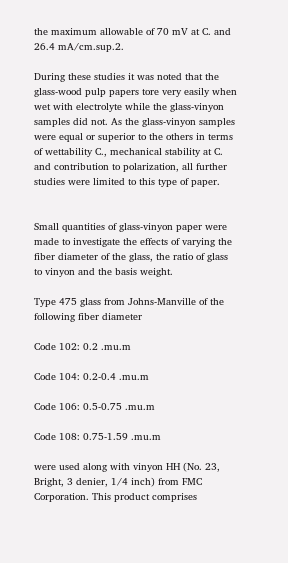the maximum allowable of 70 mV at C. and 26.4 mA/cm.sup.2.

During these studies it was noted that the glass-wood pulp papers tore very easily when wet with electrolyte while the glass-vinyon samples did not. As the glass-vinyon samples were equal or superior to the others in terms of wettability C., mechanical stability at C. and contribution to polarization, all further studies were limited to this type of paper.


Small quantities of glass-vinyon paper were made to investigate the effects of varying the fiber diameter of the glass, the ratio of glass to vinyon and the basis weight.

Type 475 glass from Johns-Manville of the following fiber diameter

Code 102: 0.2 .mu.m

Code 104: 0.2-0.4 .mu.m

Code 106: 0.5-0.75 .mu.m

Code 108: 0.75-1.59 .mu.m

were used along with vinyon HH (No. 23, Bright, 3 denier, 1/4 inch) from FMC Corporation. This product comprises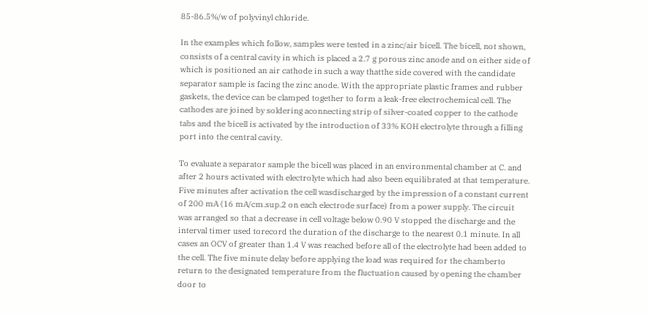85-86.5%/w of polyvinyl chloride.

In the examples which follow, samples were tested in a zinc/air bicell. The bicell, not shown, consists of a central cavity in which is placed a 2.7 g porous zinc anode and on either side of which is positioned an air cathode in such a way thatthe side covered with the candidate separator sample is facing the zinc anode. With the appropriate plastic frames and rubber gaskets, the device can be clamped together to form a leak-free electrochemical cell. The cathodes are joined by soldering aconnecting strip of silver-coated copper to the cathode tabs and the bicell is activated by the introduction of 33% KOH electrolyte through a filling port into the central cavity.

To evaluate a separator sample the bicell was placed in an environmental chamber at C. and after 2 hours activated with electrolyte which had also been equilibrated at that temperature. Five minutes after activation the cell wasdischarged by the impression of a constant current of 200 mA (16 mA/cm.sup.2 on each electrode surface) from a power supply. The circuit was arranged so that a decrease in cell voltage below 0.90 V stopped the discharge and the interval timer used torecord the duration of the discharge to the nearest 0.1 minute. In all cases an OCV of greater than 1.4 V was reached before all of the electrolyte had been added to the cell. The five minute delay before applying the load was required for the chamberto return to the designated temperature from the fluctuation caused by opening the chamber door to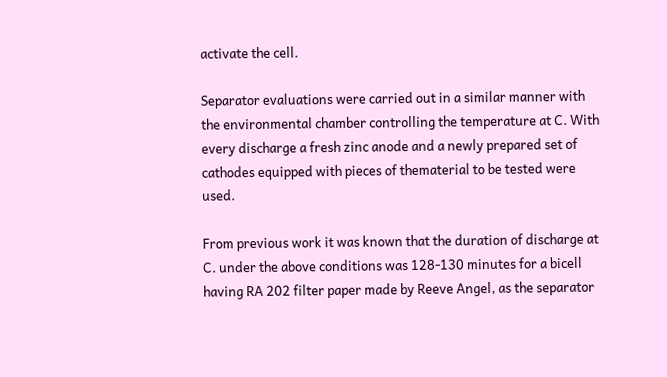activate the cell.

Separator evaluations were carried out in a similar manner with the environmental chamber controlling the temperature at C. With every discharge a fresh zinc anode and a newly prepared set of cathodes equipped with pieces of thematerial to be tested were used.

From previous work it was known that the duration of discharge at C. under the above conditions was 128-130 minutes for a bicell having RA 202 filter paper made by Reeve Angel, as the separator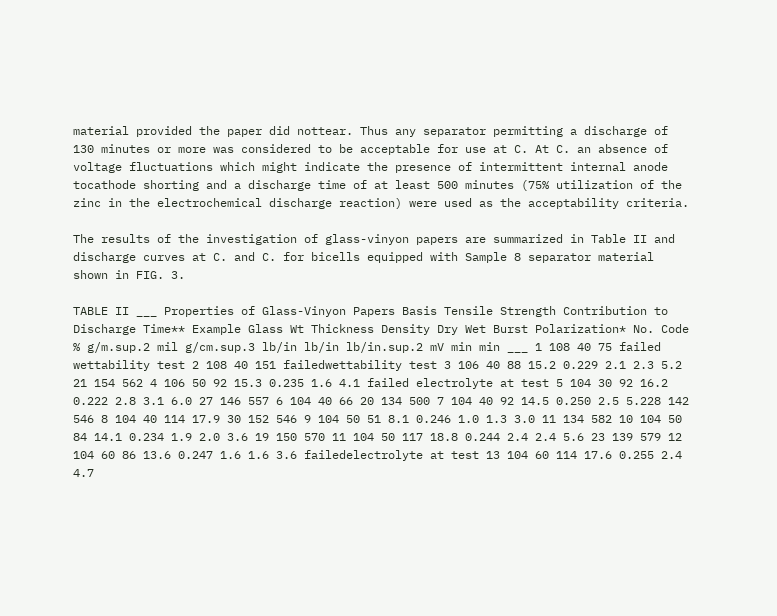material provided the paper did nottear. Thus any separator permitting a discharge of 130 minutes or more was considered to be acceptable for use at C. At C. an absence of voltage fluctuations which might indicate the presence of intermittent internal anode tocathode shorting and a discharge time of at least 500 minutes (75% utilization of the zinc in the electrochemical discharge reaction) were used as the acceptability criteria.

The results of the investigation of glass-vinyon papers are summarized in Table II and discharge curves at C. and C. for bicells equipped with Sample 8 separator material shown in FIG. 3.

TABLE II ___ Properties of Glass-Vinyon Papers Basis Tensile Strength Contribution to Discharge Time** Example Glass Wt Thickness Density Dry Wet Burst Polarization* No. Code % g/m.sup.2 mil g/cm.sup.3 lb/in lb/in lb/in.sup.2 mV min min ___ 1 108 40 75 failed wettability test 2 108 40 151 failedwettability test 3 106 40 88 15.2 0.229 2.1 2.3 5.2 21 154 562 4 106 50 92 15.3 0.235 1.6 4.1 failed electrolyte at test 5 104 30 92 16.2 0.222 2.8 3.1 6.0 27 146 557 6 104 40 66 20 134 500 7 104 40 92 14.5 0.250 2.5 5.228 142 546 8 104 40 114 17.9 30 152 546 9 104 50 51 8.1 0.246 1.0 1.3 3.0 11 134 582 10 104 50 84 14.1 0.234 1.9 2.0 3.6 19 150 570 11 104 50 117 18.8 0.244 2.4 2.4 5.6 23 139 579 12 104 60 86 13.6 0.247 1.6 1.6 3.6 failedelectrolyte at test 13 104 60 114 17.6 0.255 2.4 4.7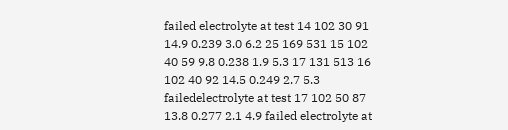failed electrolyte at test 14 102 30 91 14.9 0.239 3.0 6.2 25 169 531 15 102 40 59 9.8 0.238 1.9 5.3 17 131 513 16 102 40 92 14.5 0.249 2.7 5.3 failedelectrolyte at test 17 102 50 87 13.8 0.277 2.1 4.9 failed electrolyte at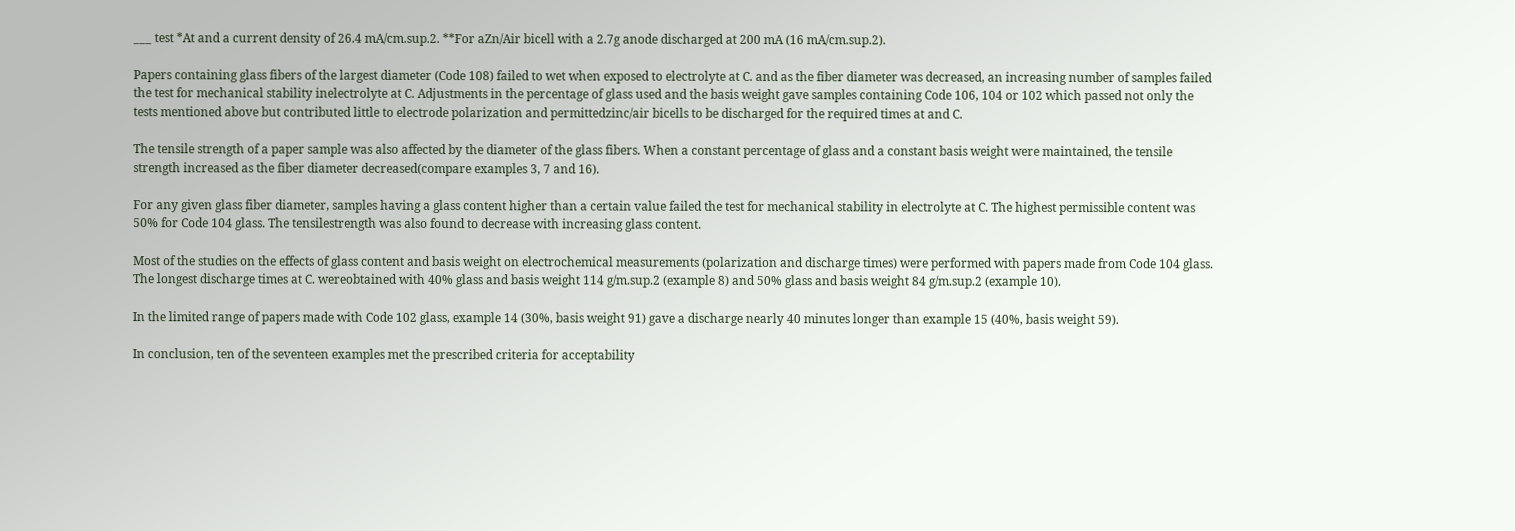___ test *At and a current density of 26.4 mA/cm.sup.2. **For aZn/Air bicell with a 2.7g anode discharged at 200 mA (16 mA/cm.sup.2).

Papers containing glass fibers of the largest diameter (Code 108) failed to wet when exposed to electrolyte at C. and as the fiber diameter was decreased, an increasing number of samples failed the test for mechanical stability inelectrolyte at C. Adjustments in the percentage of glass used and the basis weight gave samples containing Code 106, 104 or 102 which passed not only the tests mentioned above but contributed little to electrode polarization and permittedzinc/air bicells to be discharged for the required times at and C.

The tensile strength of a paper sample was also affected by the diameter of the glass fibers. When a constant percentage of glass and a constant basis weight were maintained, the tensile strength increased as the fiber diameter decreased(compare examples 3, 7 and 16).

For any given glass fiber diameter, samples having a glass content higher than a certain value failed the test for mechanical stability in electrolyte at C. The highest permissible content was 50% for Code 104 glass. The tensilestrength was also found to decrease with increasing glass content.

Most of the studies on the effects of glass content and basis weight on electrochemical measurements (polarization and discharge times) were performed with papers made from Code 104 glass. The longest discharge times at C. wereobtained with 40% glass and basis weight 114 g/m.sup.2 (example 8) and 50% glass and basis weight 84 g/m.sup.2 (example 10).

In the limited range of papers made with Code 102 glass, example 14 (30%, basis weight 91) gave a discharge nearly 40 minutes longer than example 15 (40%, basis weight 59).

In conclusion, ten of the seventeen examples met the prescribed criteria for acceptability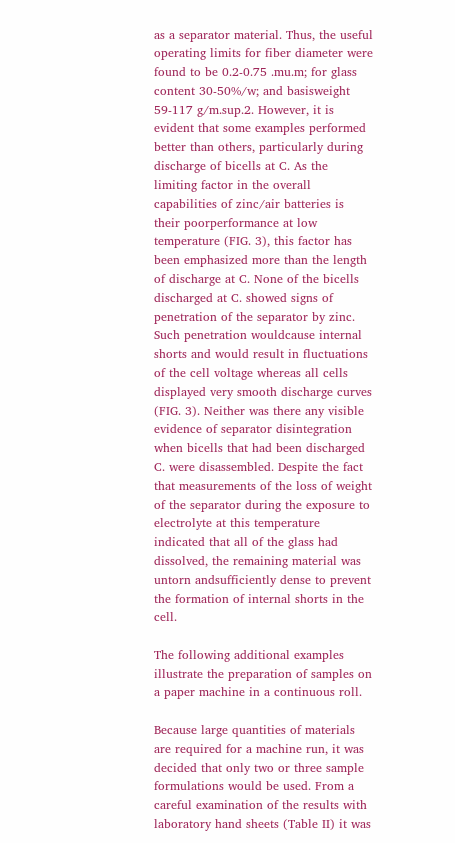as a separator material. Thus, the useful operating limits for fiber diameter were found to be 0.2-0.75 .mu.m; for glass content 30-50%/w; and basisweight 59-117 g/m.sup.2. However, it is evident that some examples performed better than others, particularly during discharge of bicells at C. As the limiting factor in the overall capabilities of zinc/air batteries is their poorperformance at low temperature (FIG. 3), this factor has been emphasized more than the length of discharge at C. None of the bicells discharged at C. showed signs of penetration of the separator by zinc. Such penetration wouldcause internal shorts and would result in fluctuations of the cell voltage whereas all cells displayed very smooth discharge curves (FIG. 3). Neither was there any visible evidence of separator disintegration when bicells that had been discharged C. were disassembled. Despite the fact that measurements of the loss of weight of the separator during the exposure to electrolyte at this temperature indicated that all of the glass had dissolved, the remaining material was untorn andsufficiently dense to prevent the formation of internal shorts in the cell.

The following additional examples illustrate the preparation of samples on a paper machine in a continuous roll.

Because large quantities of materials are required for a machine run, it was decided that only two or three sample formulations would be used. From a careful examination of the results with laboratory hand sheets (Table II) it was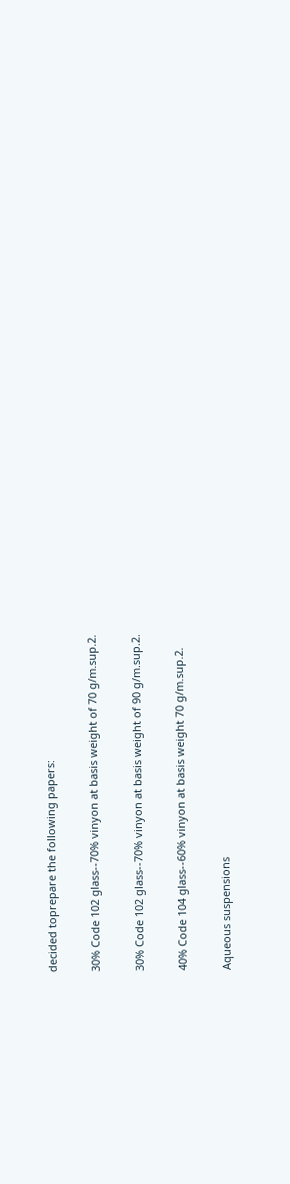decided toprepare the following papers:

30% Code 102 glass--70% vinyon at basis weight of 70 g/m.sup.2.

30% Code 102 glass--70% vinyon at basis weight of 90 g/m.sup.2.

40% Code 104 glass--60% vinyon at basis weight 70 g/m.sup.2.

Aqueous suspensions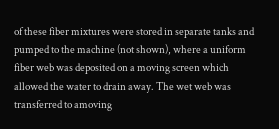of these fiber mixtures were stored in separate tanks and pumped to the machine (not shown), where a uniform fiber web was deposited on a moving screen which allowed the water to drain away. The wet web was transferred to amoving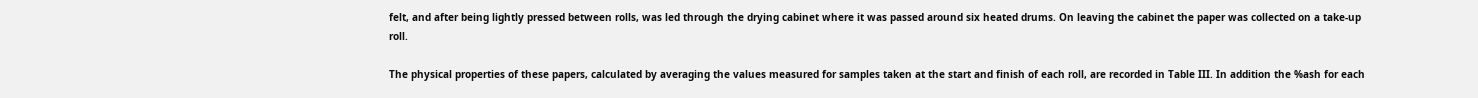felt, and after being lightly pressed between rolls, was led through the drying cabinet where it was passed around six heated drums. On leaving the cabinet the paper was collected on a take-up roll.

The physical properties of these papers, calculated by averaging the values measured for samples taken at the start and finish of each roll, are recorded in Table III. In addition the %ash for each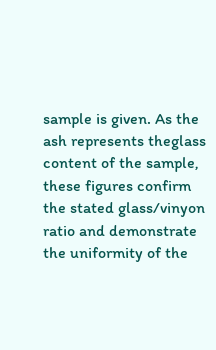sample is given. As the ash represents theglass content of the sample, these figures confirm the stated glass/vinyon ratio and demonstrate the uniformity of the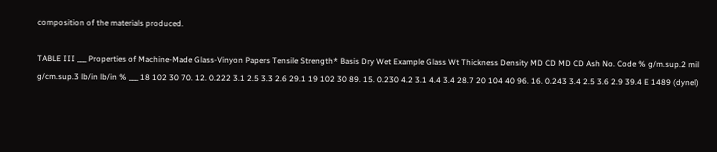composition of the materials produced.

TABLE III ___ Properties of Machine-Made Glass-Vinyon Papers Tensile Strength* Basis Dry Wet Example Glass Wt Thickness Density MD CD MD CD Ash No. Code % g/m.sup.2 mil g/cm.sup.3 lb/in lb/in % ___ 18 102 30 70. 12. 0.222 3.1 2.5 3.3 2.6 29.1 19 102 30 89. 15. 0.230 4.2 3.1 4.4 3.4 28.7 20 104 40 96. 16. 0.243 3.4 2.5 3.6 2.9 39.4 E 1489 (dynel)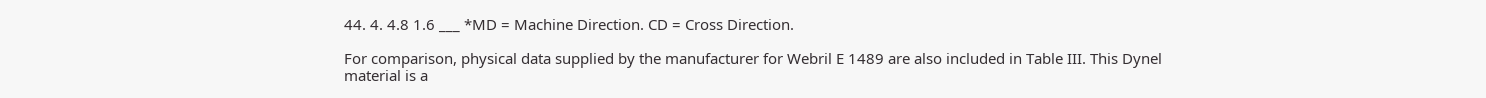44. 4. 4.8 1.6 ___ *MD = Machine Direction. CD = Cross Direction.

For comparison, physical data supplied by the manufacturer for Webril E 1489 are also included in Table III. This Dynel material is a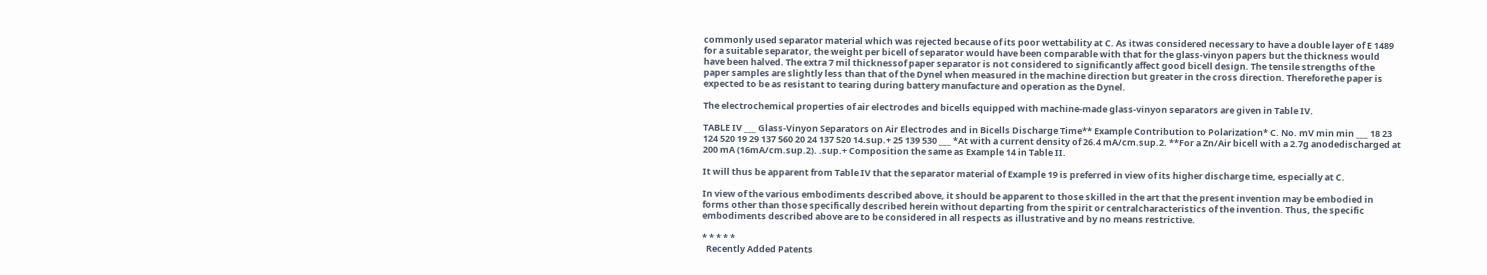commonly used separator material which was rejected because of its poor wettability at C. As itwas considered necessary to have a double layer of E 1489 for a suitable separator, the weight per bicell of separator would have been comparable with that for the glass-vinyon papers but the thickness would have been halved. The extra 7 mil thicknessof paper separator is not considered to significantly affect good bicell design. The tensile strengths of the paper samples are slightly less than that of the Dynel when measured in the machine direction but greater in the cross direction. Thereforethe paper is expected to be as resistant to tearing during battery manufacture and operation as the Dynel.

The electrochemical properties of air electrodes and bicells equipped with machine-made glass-vinyon separators are given in Table IV.

TABLE IV ___ Glass-Vinyon Separators on Air Electrodes and in Bicells Discharge Time** Example Contribution to Polarization* C. No. mV min min ___ 18 23 124 520 19 29 137 560 20 24 137 520 14.sup.+ 25 139 530 ___ *At with a current density of 26.4 mA/cm.sup.2. **For a Zn/Air bicell with a 2.7g anodedischarged at 200 mA (16mA/cm.sup.2). .sup.+ Composition the same as Example 14 in Table II.

It will thus be apparent from Table IV that the separator material of Example 19 is preferred in view of its higher discharge time, especially at C.

In view of the various embodiments described above, it should be apparent to those skilled in the art that the present invention may be embodied in forms other than those specifically described herein without departing from the spirit or centralcharacteristics of the invention. Thus, the specific embodiments described above are to be considered in all respects as illustrative and by no means restrictive.

* * * * *
  Recently Added Patents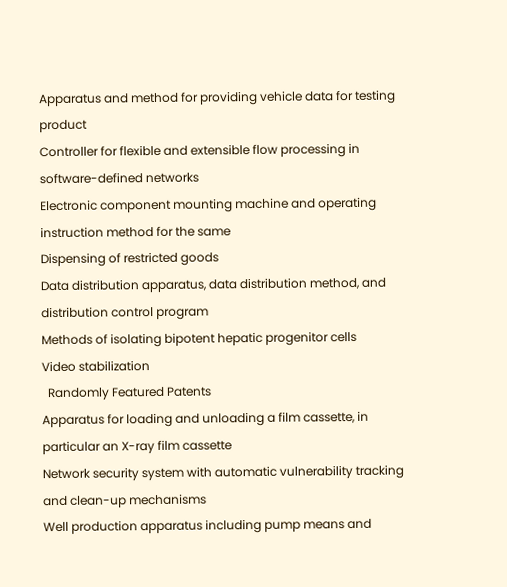Apparatus and method for providing vehicle data for testing product
Controller for flexible and extensible flow processing in software-defined networks
Electronic component mounting machine and operating instruction method for the same
Dispensing of restricted goods
Data distribution apparatus, data distribution method, and distribution control program
Methods of isolating bipotent hepatic progenitor cells
Video stabilization
  Randomly Featured Patents
Apparatus for loading and unloading a film cassette, in particular an X-ray film cassette
Network security system with automatic vulnerability tracking and clean-up mechanisms
Well production apparatus including pump means and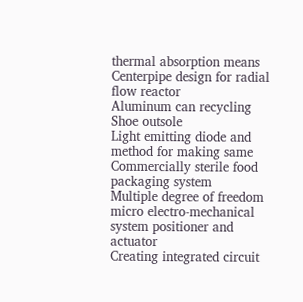thermal absorption means
Centerpipe design for radial flow reactor
Aluminum can recycling
Shoe outsole
Light emitting diode and method for making same
Commercially sterile food packaging system
Multiple degree of freedom micro electro-mechanical system positioner and actuator
Creating integrated circuit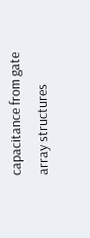capacitance from gate array structures